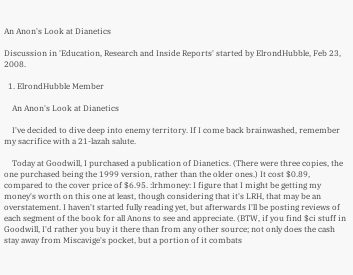An Anon's Look at Dianetics

Discussion in 'Education, Research and Inside Reports' started by ElrondHubble, Feb 23, 2008.

  1. ElrondHubble Member

    An Anon's Look at Dianetics

    I've decided to dive deep into enemy territory. If I come back brainwashed, remember my sacrifice with a 21-lazah salute.

    Today at Goodwill, I purchased a publication of Dianetics. (There were three copies, the one purchased being the 1999 version, rather than the older ones.) It cost $0.89, compared to the cover price of $6.95. :lrhmoney: I figure that I might be getting my money's worth on this one at least, though considering that it's LRH, that may be an overstatement. I haven't started fully reading yet, but afterwards I'll be posting reviews of each segment of the book for all Anons to see and appreciate. (BTW, if you find $ci stuff in Goodwill, I'd rather you buy it there than from any other source; not only does the cash stay away from Miscavige's pocket, but a portion of it combats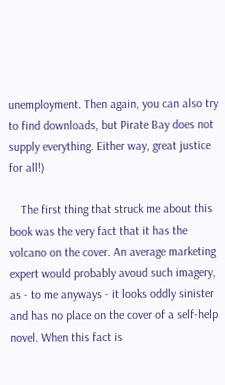unemployment. Then again, you can also try to find downloads, but Pirate Bay does not supply everything. Either way, great justice for all!)

    The first thing that struck me about this book was the very fact that it has the volcano on the cover. An average marketing expert would probably avoud such imagery, as - to me anyways - it looks oddly sinister and has no place on the cover of a self-help novel. When this fact is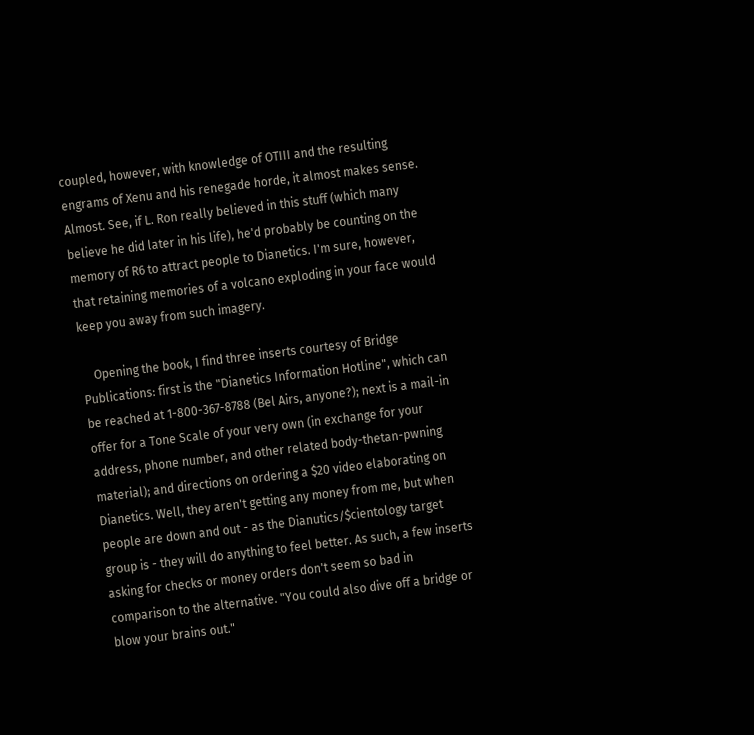coupled, however, with knowledge of OTIII and the resulting engrams of Xenu and his renegade horde, it almost makes sense. Almost. See, if L. Ron really believed in this stuff (which many believe he did later in his life), he'd probably be counting on the memory of R6 to attract people to Dianetics. I'm sure, however, that retaining memories of a volcano exploding in your face would keep you away from such imagery.

    Opening the book, I find three inserts courtesy of Bridge Publications: first is the "Dianetics Information Hotline", which can be reached at 1-800-367-8788 (Bel Airs, anyone?); next is a mail-in offer for a Tone Scale of your very own (in exchange for your address, phone number, and other related body-thetan-pwning material); and directions on ordering a $20 video elaborating on Dianetics. Well, they aren't getting any money from me, but when people are down and out - as the Dianutics/$cientology target group is - they will do anything to feel better. As such, a few inserts asking for checks or money orders don't seem so bad in comparison to the alternative. "You could also dive off a bridge or blow your brains out."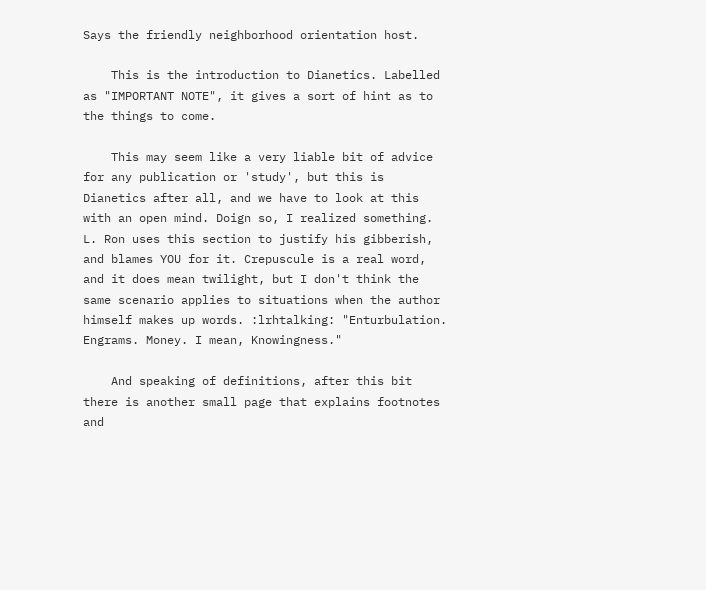Says the friendly neighborhood orientation host.

    This is the introduction to Dianetics. Labelled as "IMPORTANT NOTE", it gives a sort of hint as to the things to come.

    This may seem like a very liable bit of advice for any publication or 'study', but this is Dianetics after all, and we have to look at this with an open mind. Doign so, I realized something. L. Ron uses this section to justify his gibberish, and blames YOU for it. Crepuscule is a real word, and it does mean twilight, but I don't think the same scenario applies to situations when the author himself makes up words. :lrhtalking: "Enturbulation. Engrams. Money. I mean, Knowingness."

    And speaking of definitions, after this bit there is another small page that explains footnotes and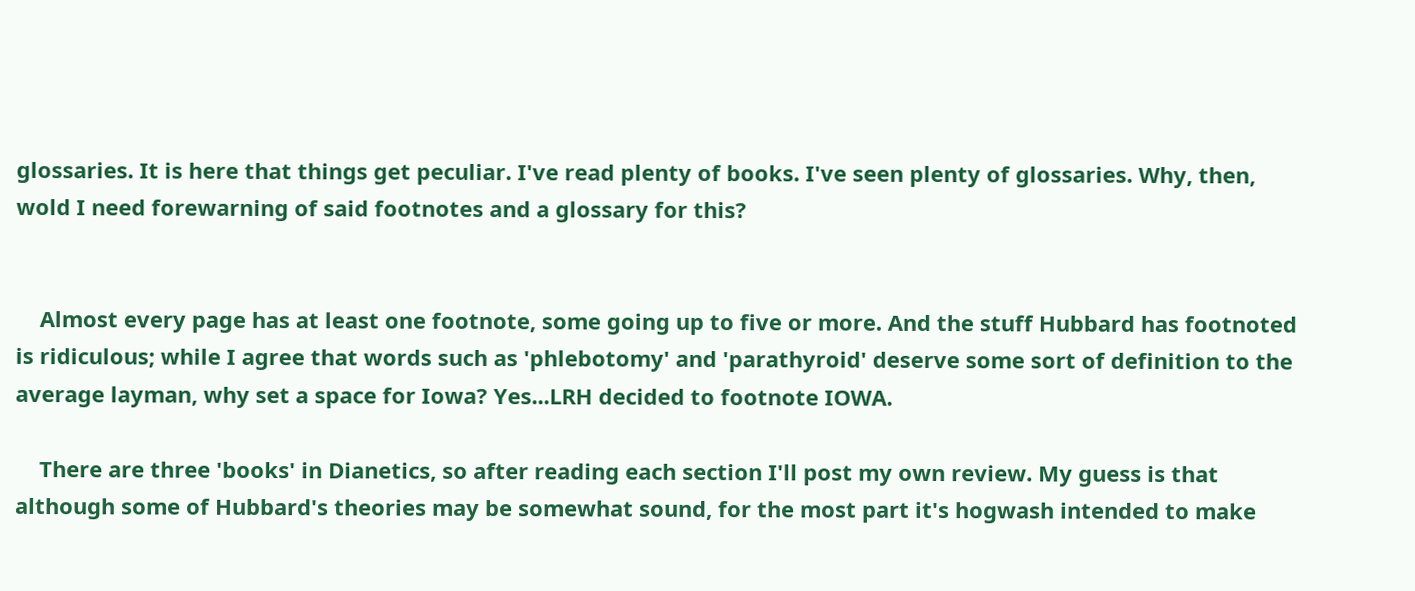glossaries. It is here that things get peculiar. I've read plenty of books. I've seen plenty of glossaries. Why, then, wold I need forewarning of said footnotes and a glossary for this?


    Almost every page has at least one footnote, some going up to five or more. And the stuff Hubbard has footnoted is ridiculous; while I agree that words such as 'phlebotomy' and 'parathyroid' deserve some sort of definition to the average layman, why set a space for Iowa? Yes...LRH decided to footnote IOWA.

    There are three 'books' in Dianetics, so after reading each section I'll post my own review. My guess is that although some of Hubbard's theories may be somewhat sound, for the most part it's hogwash intended to make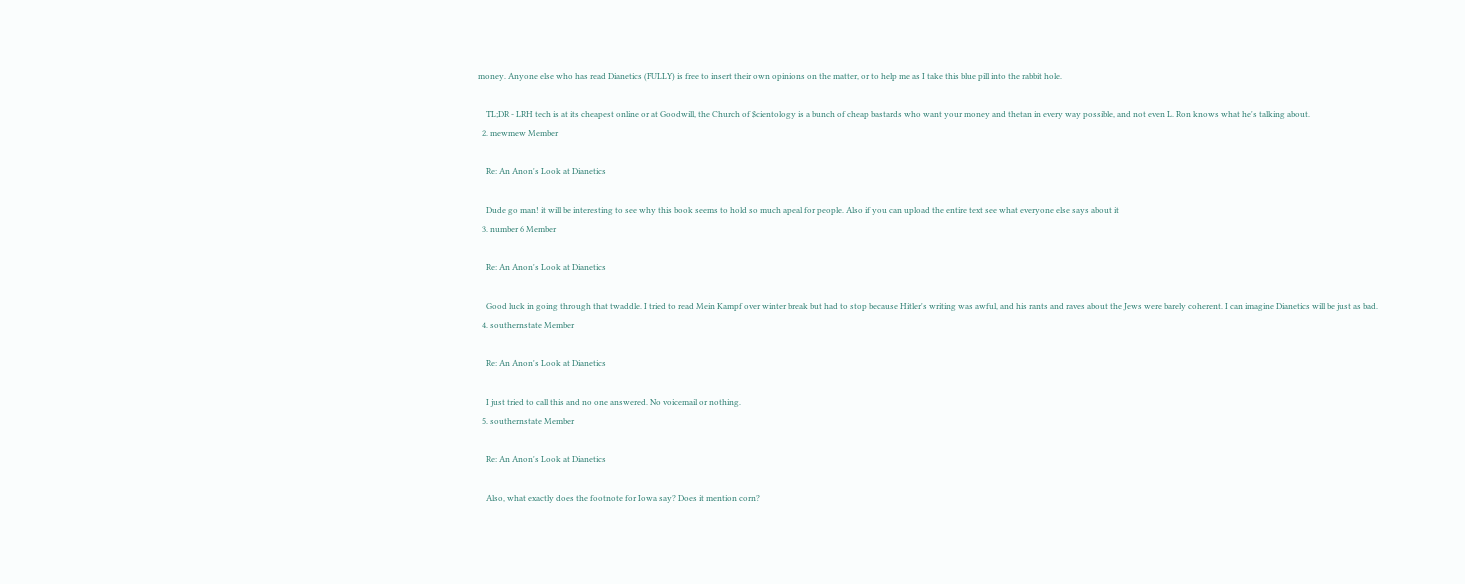money. Anyone else who has read Dianetics (FULLY) is free to insert their own opinions on the matter, or to help me as I take this blue pill into the rabbit hole.

    TL;DR - LRH tech is at its cheapest online or at Goodwill, the Church of $cientology is a bunch of cheap bastards who want your money and thetan in every way possible, and not even L. Ron knows what he's talking about.
  2. mewmew Member

    Re: An Anon's Look at Dianetics

    Dude go man! it will be interesting to see why this book seems to hold so much apeal for people. Also if you can upload the entire text see what everyone else says about it
  3. number 6 Member

    Re: An Anon's Look at Dianetics

    Good luck in going through that twaddle. I tried to read Mein Kampf over winter break but had to stop because Hitler's writing was awful, and his rants and raves about the Jews were barely coherent. I can imagine Dianetics will be just as bad.
  4. southernstate Member

    Re: An Anon's Look at Dianetics

    I just tried to call this and no one answered. No voicemail or nothing.
  5. southernstate Member

    Re: An Anon's Look at Dianetics

    Also, what exactly does the footnote for Iowa say? Does it mention corn?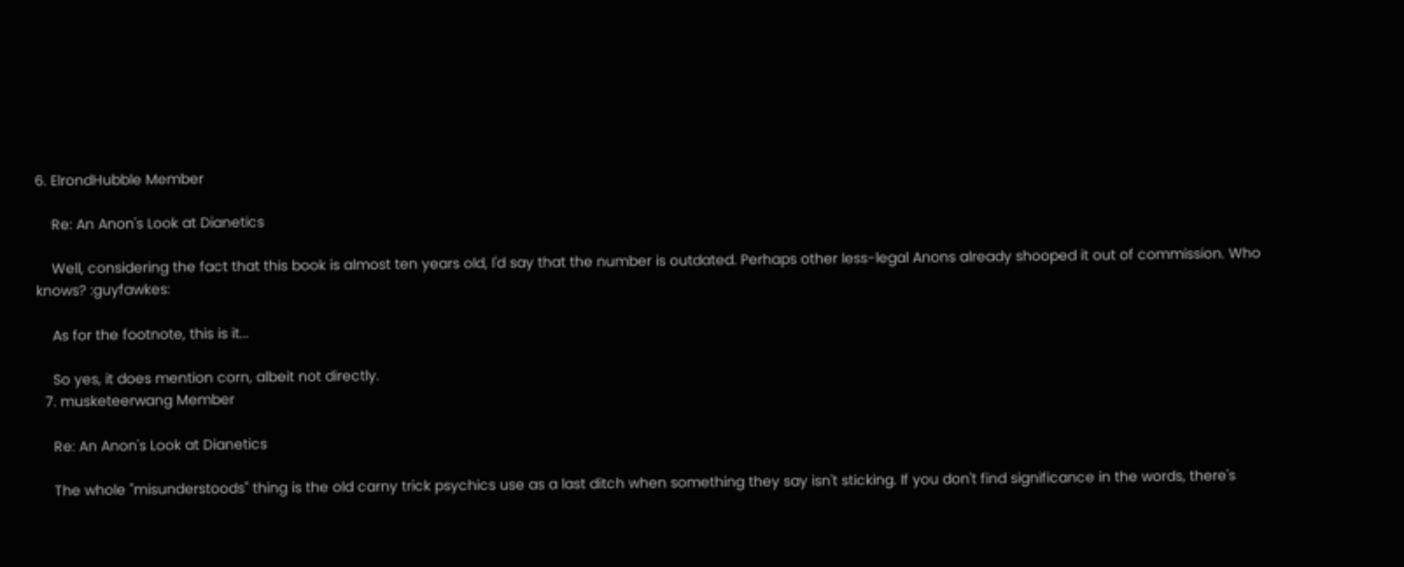6. ElrondHubble Member

    Re: An Anon's Look at Dianetics

    Well, considering the fact that this book is almost ten years old, I'd say that the number is outdated. Perhaps other less-legal Anons already shooped it out of commission. Who knows? :guyfawkes:

    As for the footnote, this is it...

    So yes, it does mention corn, albeit not directly.
  7. musketeerwang Member

    Re: An Anon's Look at Dianetics

    The whole "misunderstoods" thing is the old carny trick psychics use as a last ditch when something they say isn't sticking. If you don't find significance in the words, there's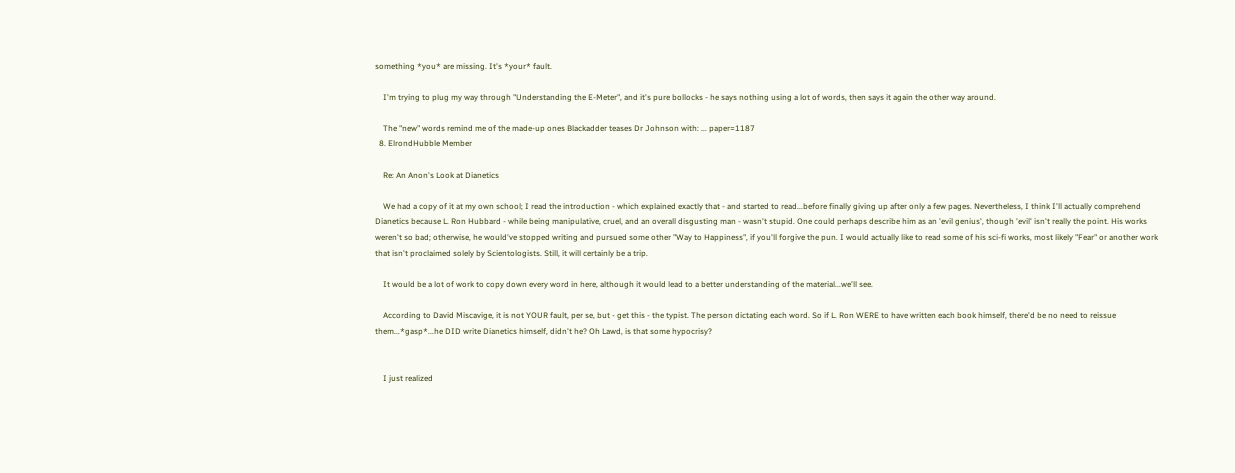something *you* are missing. It's *your* fault.

    I'm trying to plug my way through "Understanding the E-Meter", and it's pure bollocks - he says nothing using a lot of words, then says it again the other way around.

    The "new" words remind me of the made-up ones Blackadder teases Dr Johnson with: ... paper=1187
  8. ElrondHubble Member

    Re: An Anon's Look at Dianetics

    We had a copy of it at my own school; I read the introduction - which explained exactly that - and started to read...before finally giving up after only a few pages. Nevertheless, I think I'll actually comprehend Dianetics because L. Ron Hubbard - while being manipulative, cruel, and an overall disgusting man - wasn't stupid. One could perhaps describe him as an 'evil genius', though 'evil' isn't really the point. His works weren't so bad; otherwise, he would've stopped writing and pursued some other "Way to Happiness", if you'll forgive the pun. I would actually like to read some of his sci-fi works, most likely "Fear" or another work that isn't proclaimed solely by Scientologists. Still, it will certainly be a trip.

    It would be a lot of work to copy down every word in here, although it would lead to a better understanding of the material...we'll see.

    According to David Miscavige, it is not YOUR fault, per se, but - get this - the typist. The person dictating each word. So if L. Ron WERE to have written each book himself, there'd be no need to reissue them...*gasp*...he DID write Dianetics himself, didn't he? Oh Lawd, is that some hypocrisy?


    I just realized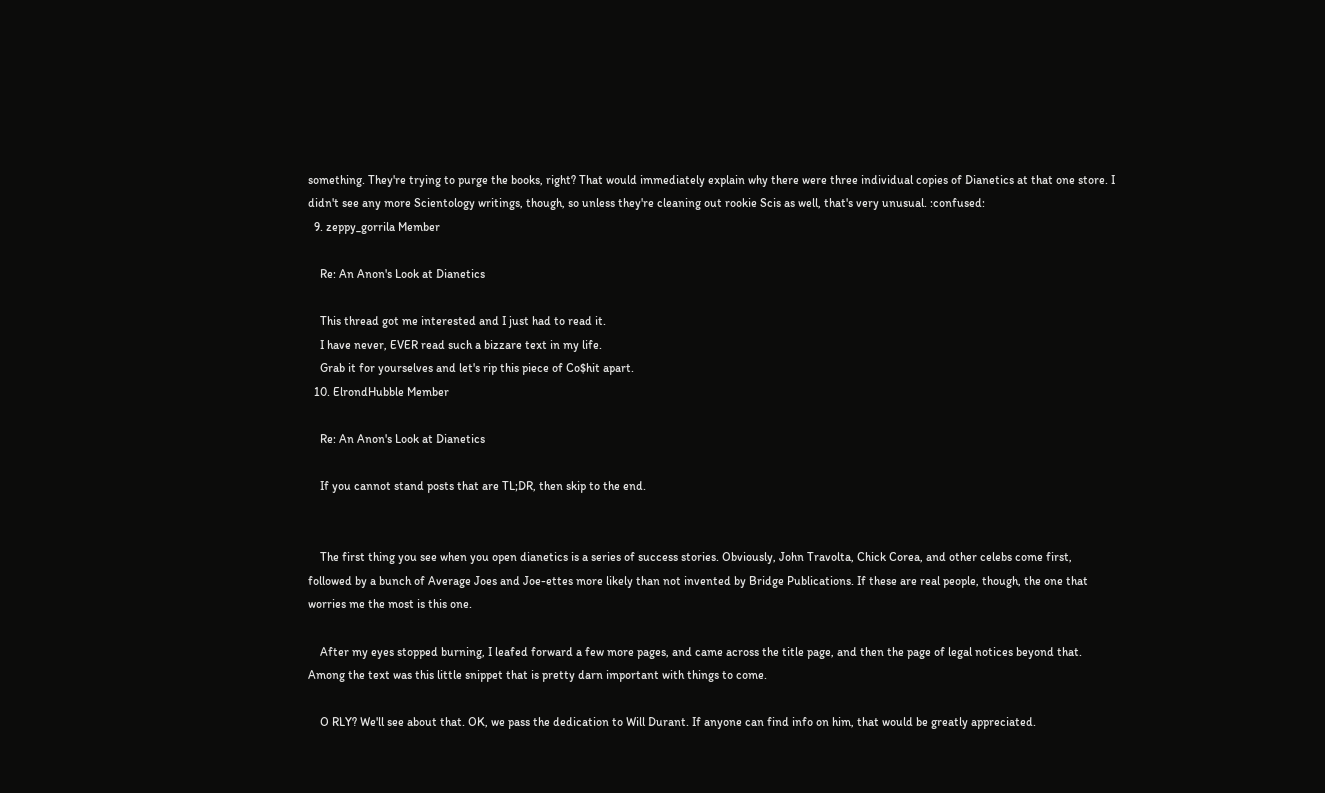something. They're trying to purge the books, right? That would immediately explain why there were three individual copies of Dianetics at that one store. I didn't see any more Scientology writings, though, so unless they're cleaning out rookie Scis as well, that's very unusual. :confused:
  9. zeppy_gorrila Member

    Re: An Anon's Look at Dianetics

    This thread got me interested and I just had to read it.
    I have never, EVER read such a bizzare text in my life.
    Grab it for yourselves and let's rip this piece of Co$hit apart.
  10. ElrondHubble Member

    Re: An Anon's Look at Dianetics

    If you cannot stand posts that are TL;DR, then skip to the end.


    The first thing you see when you open dianetics is a series of success stories. Obviously, John Travolta, Chick Corea, and other celebs come first, followed by a bunch of Average Joes and Joe-ettes more likely than not invented by Bridge Publications. If these are real people, though, the one that worries me the most is this one.

    After my eyes stopped burning, I leafed forward a few more pages, and came across the title page, and then the page of legal notices beyond that. Among the text was this little snippet that is pretty darn important with things to come.

    O RLY? We'll see about that. OK, we pass the dedication to Will Durant. If anyone can find info on him, that would be greatly appreciated.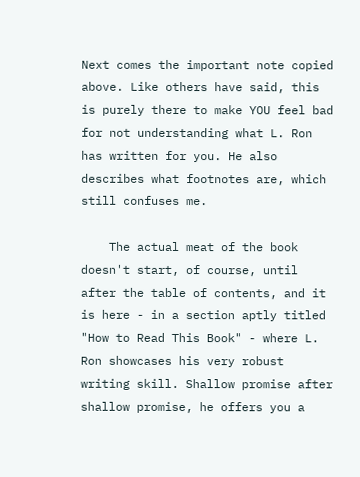Next comes the important note copied above. Like others have said, this is purely there to make YOU feel bad for not understanding what L. Ron has written for you. He also describes what footnotes are, which still confuses me.

    The actual meat of the book doesn't start, of course, until after the table of contents, and it is here - in a section aptly titled "How to Read This Book" - where L. Ron showcases his very robust writing skill. Shallow promise after shallow promise, he offers you a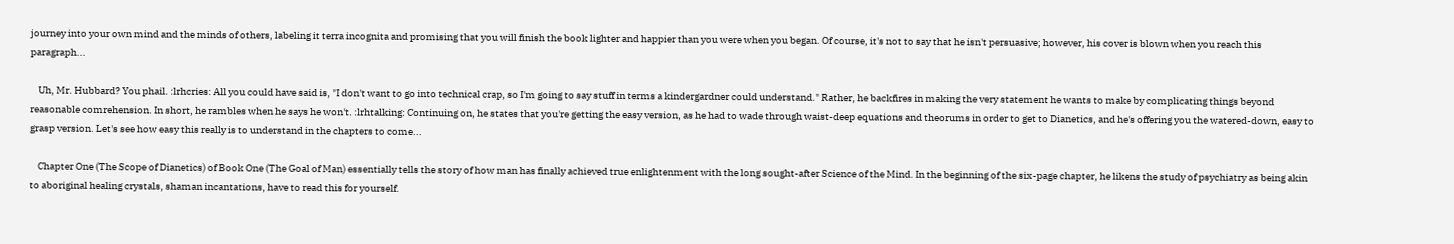journey into your own mind and the minds of others, labeling it terra incognita and promising that you will finish the book lighter and happier than you were when you began. Of course, it's not to say that he isn't persuasive; however, his cover is blown when you reach this paragraph...

    Uh, Mr. Hubbard? You phail. :lrhcries: All you could have said is, "I don't want to go into technical crap, so I'm going to say stuff in terms a kindergardner could understand." Rather, he backfires in making the very statement he wants to make by complicating things beyond reasonable comrehension. In short, he rambles when he says he won't. :lrhtalking: Continuing on, he states that you're getting the easy version, as he had to wade through waist-deep equations and theorums in order to get to Dianetics, and he's offering you the watered-down, easy to grasp version. Let's see how easy this really is to understand in the chapters to come...

    Chapter One (The Scope of Dianetics) of Book One (The Goal of Man) essentially tells the story of how man has finally achieved true enlightenment with the long sought-after Science of the Mind. In the beginning of the six-page chapter, he likens the study of psychiatry as being akin to aboriginal healing crystals, shaman incantations, have to read this for yourself.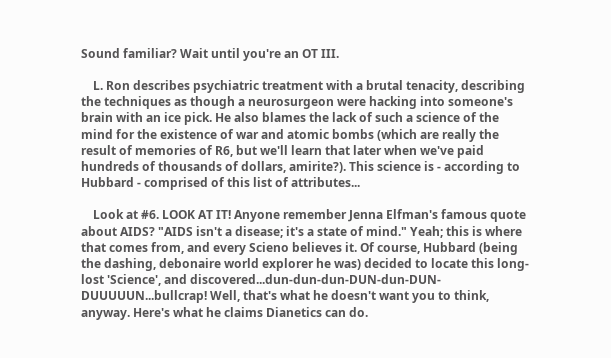Sound familiar? Wait until you're an OT III.

    L. Ron describes psychiatric treatment with a brutal tenacity, describing the techniques as though a neurosurgeon were hacking into someone's brain with an ice pick. He also blames the lack of such a science of the mind for the existence of war and atomic bombs (which are really the result of memories of R6, but we'll learn that later when we've paid hundreds of thousands of dollars, amirite?). This science is - according to Hubbard - comprised of this list of attributes...

    Look at #6. LOOK AT IT! Anyone remember Jenna Elfman's famous quote about AIDS? "AIDS isn't a disease; it's a state of mind." Yeah; this is where that comes from, and every Scieno believes it. Of course, Hubbard (being the dashing, debonaire world explorer he was) decided to locate this long-lost 'Science', and discovered...dun-dun-dun-DUN-dun-DUN-DUUUUUN...bullcrap! Well, that's what he doesn't want you to think, anyway. Here's what he claims Dianetics can do.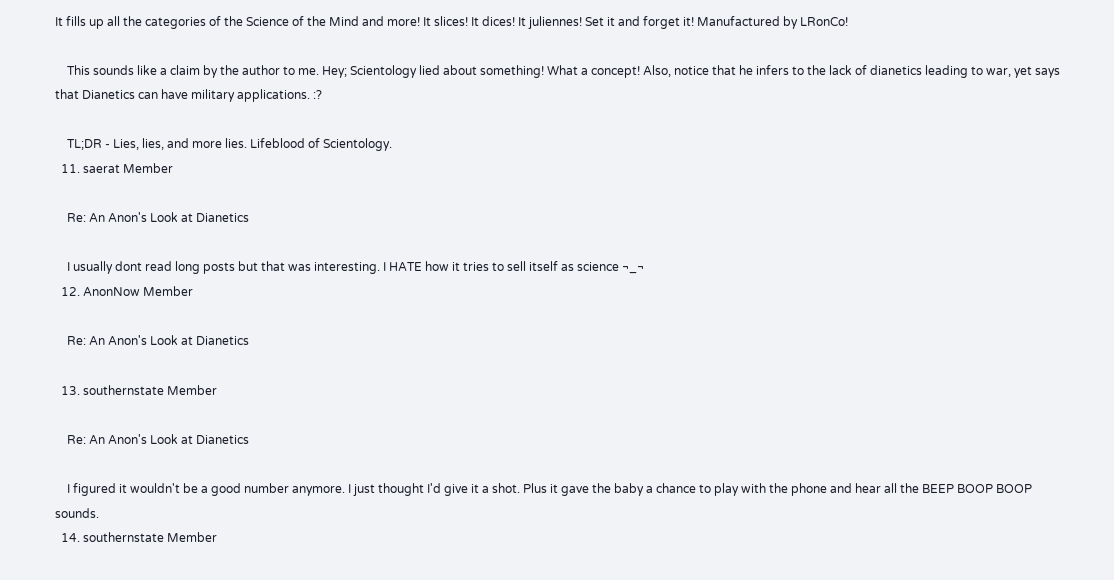It fills up all the categories of the Science of the Mind and more! It slices! It dices! It juliennes! Set it and forget it! Manufactured by LRonCo!

    This sounds like a claim by the author to me. Hey; Scientology lied about something! What a concept! Also, notice that he infers to the lack of dianetics leading to war, yet says that Dianetics can have military applications. :?

    TL;DR - Lies, lies, and more lies. Lifeblood of Scientology.
  11. saerat Member

    Re: An Anon's Look at Dianetics

    I usually dont read long posts but that was interesting. I HATE how it tries to sell itself as science ¬_¬
  12. AnonNow Member

    Re: An Anon's Look at Dianetics

  13. southernstate Member

    Re: An Anon's Look at Dianetics

    I figured it wouldn't be a good number anymore. I just thought I'd give it a shot. Plus it gave the baby a chance to play with the phone and hear all the BEEP BOOP BOOP sounds.
  14. southernstate Member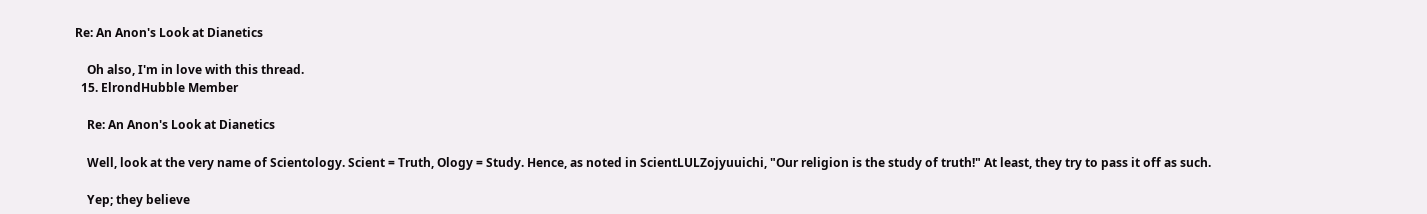Re: An Anon's Look at Dianetics

    Oh also, I'm in love with this thread.
  15. ElrondHubble Member

    Re: An Anon's Look at Dianetics

    Well, look at the very name of Scientology. Scient = Truth, Ology = Study. Hence, as noted in ScientLULZojyuuichi, "Our religion is the study of truth!" At least, they try to pass it off as such.

    Yep; they believe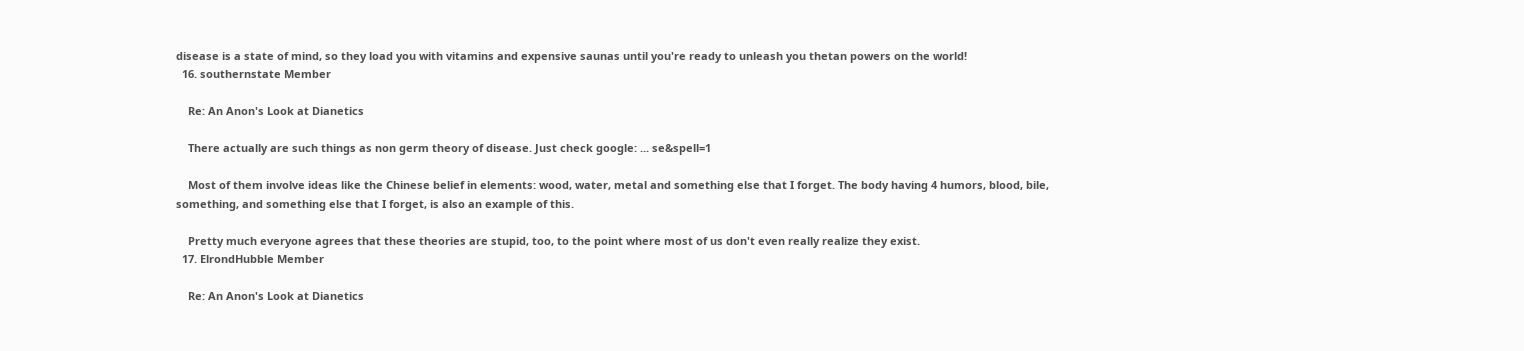disease is a state of mind, so they load you with vitamins and expensive saunas until you're ready to unleash you thetan powers on the world!
  16. southernstate Member

    Re: An Anon's Look at Dianetics

    There actually are such things as non germ theory of disease. Just check google: ... se&spell=1

    Most of them involve ideas like the Chinese belief in elements: wood, water, metal and something else that I forget. The body having 4 humors, blood, bile, something, and something else that I forget, is also an example of this.

    Pretty much everyone agrees that these theories are stupid, too, to the point where most of us don't even really realize they exist.
  17. ElrondHubble Member

    Re: An Anon's Look at Dianetics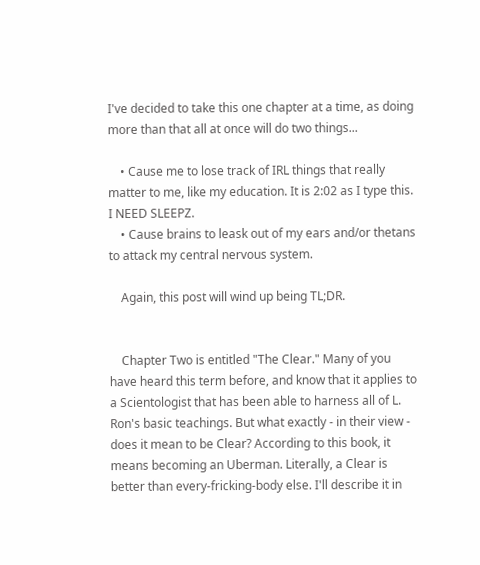I've decided to take this one chapter at a time, as doing more than that all at once will do two things...

    • Cause me to lose track of IRL things that really matter to me, like my education. It is 2:02 as I type this. I NEED SLEEPZ.
    • Cause brains to leask out of my ears and/or thetans to attack my central nervous system.

    Again, this post will wind up being TL;DR.


    Chapter Two is entitled "The Clear." Many of you have heard this term before, and know that it applies to a Scientologist that has been able to harness all of L. Ron's basic teachings. But what exactly - in their view - does it mean to be Clear? According to this book, it means becoming an Uberman. Literally, a Clear is better than every-fricking-body else. I'll describe it in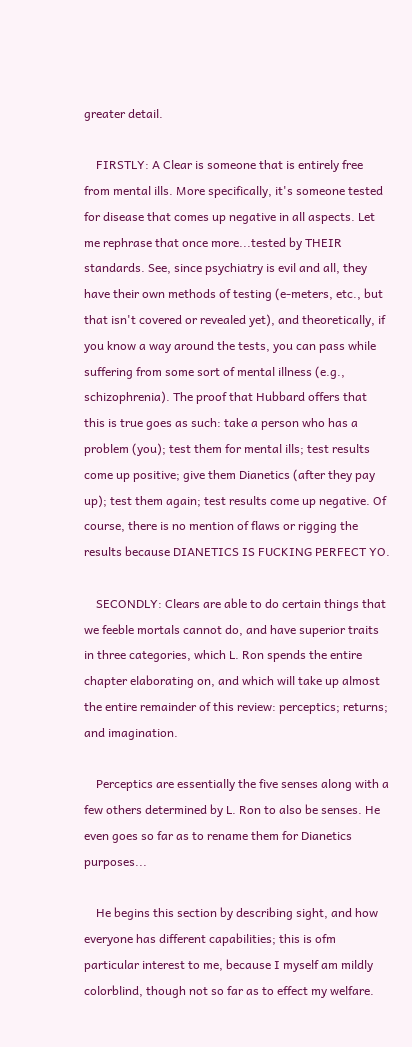greater detail.

    FIRSTLY: A Clear is someone that is entirely free from mental ills. More specifically, it's someone tested for disease that comes up negative in all aspects. Let me rephrase that once more...tested by THEIR standards. See, since psychiatry is evil and all, they have their own methods of testing (e-meters, etc., but that isn't covered or revealed yet), and theoretically, if you know a way around the tests, you can pass while suffering from some sort of mental illness (e.g., schizophrenia). The proof that Hubbard offers that this is true goes as such: take a person who has a problem (you); test them for mental ills; test results come up positive; give them Dianetics (after they pay up); test them again; test results come up negative. Of course, there is no mention of flaws or rigging the results because DIANETICS IS FUCKING PERFECT YO.

    SECONDLY: Clears are able to do certain things that we feeble mortals cannot do, and have superior traits in three categories, which L. Ron spends the entire chapter elaborating on, and which will take up almost the entire remainder of this review: perceptics; returns; and imagination.

    Perceptics are essentially the five senses along with a few others determined by L. Ron to also be senses. He even goes so far as to rename them for Dianetics purposes...

    He begins this section by describing sight, and how everyone has different capabilities; this is ofm particular interest to me, because I myself am mildly colorblind, though not so far as to effect my welfare.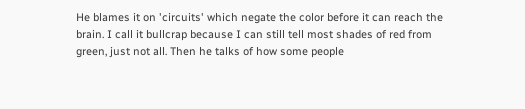He blames it on 'circuits' which negate the color before it can reach the brain. I call it bullcrap because I can still tell most shades of red from green, just not all. Then he talks of how some people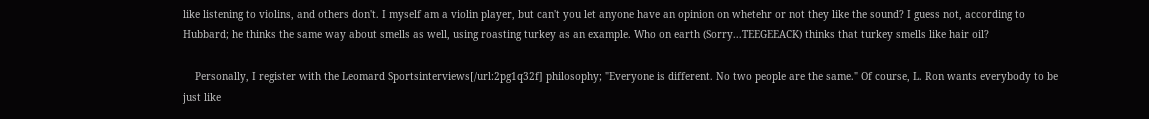like listening to violins, and others don't. I myself am a violin player, but can't you let anyone have an opinion on whetehr or not they like the sound? I guess not, according to Hubbard; he thinks the same way about smells as well, using roasting turkey as an example. Who on earth (Sorry...TEEGEEACK) thinks that turkey smells like hair oil?

    Personally, I register with the Leomard Sportsinterviews[/url:2pg1q32f] philosophy; "Everyone is different. No two people are the same." Of course, L. Ron wants everybody to be just like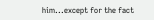him...except for the fact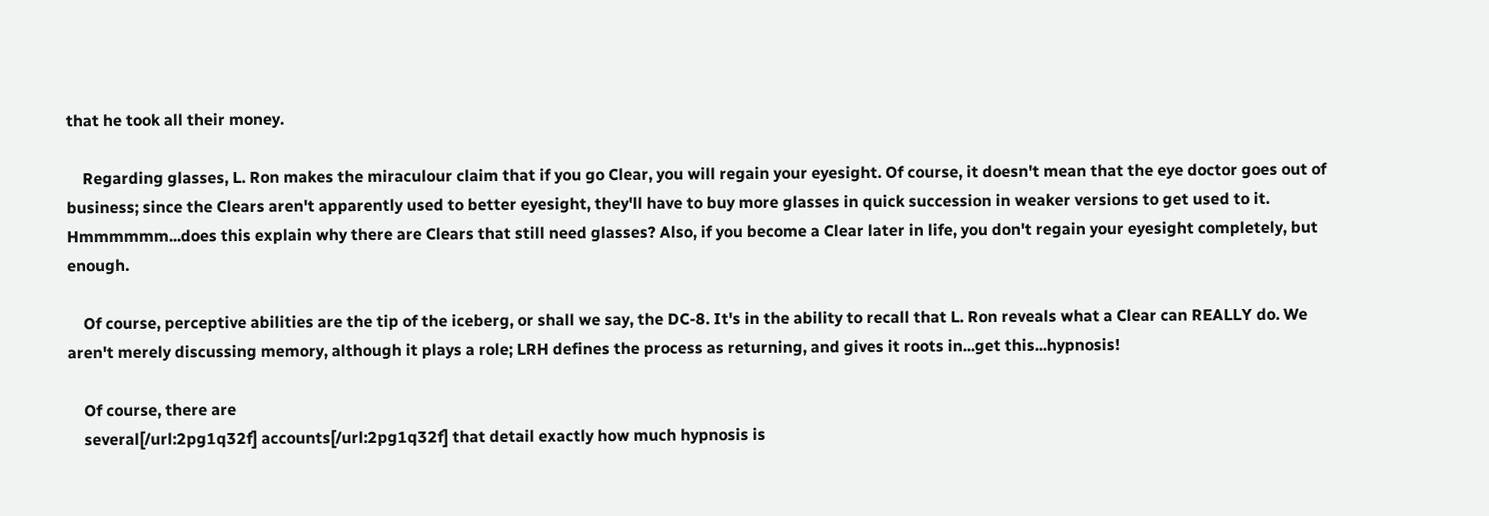that he took all their money.

    Regarding glasses, L. Ron makes the miraculour claim that if you go Clear, you will regain your eyesight. Of course, it doesn't mean that the eye doctor goes out of business; since the Clears aren't apparently used to better eyesight, they'll have to buy more glasses in quick succession in weaker versions to get used to it. Hmmmmmm...does this explain why there are Clears that still need glasses? Also, if you become a Clear later in life, you don't regain your eyesight completely, but enough.

    Of course, perceptive abilities are the tip of the iceberg, or shall we say, the DC-8. It's in the ability to recall that L. Ron reveals what a Clear can REALLY do. We aren't merely discussing memory, although it plays a role; LRH defines the process as returning, and gives it roots in...get this...hypnosis!

    Of course, there are
    several[/url:2pg1q32f] accounts[/url:2pg1q32f] that detail exactly how much hypnosis is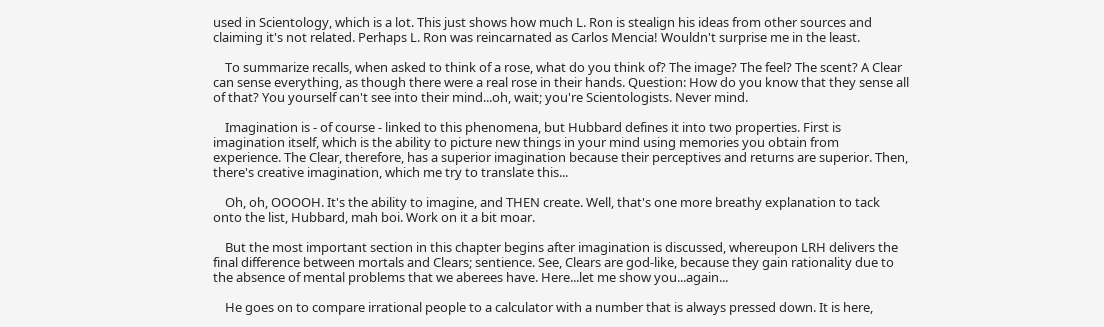used in Scientology, which is a lot. This just shows how much L. Ron is stealign his ideas from other sources and claiming it's not related. Perhaps L. Ron was reincarnated as Carlos Mencia! Wouldn't surprise me in the least.

    To summarize recalls, when asked to think of a rose, what do you think of? The image? The feel? The scent? A Clear can sense everything, as though there were a real rose in their hands. Question: How do you know that they sense all of that? You yourself can't see into their mind...oh, wait; you're Scientologists. Never mind.

    Imagination is - of course - linked to this phenomena, but Hubbard defines it into two properties. First is imagination itself, which is the ability to picture new things in your mind using memories you obtain from experience. The Clear, therefore, has a superior imagination because their perceptives and returns are superior. Then, there's creative imagination, which me try to translate this...

    Oh, oh, OOOOH. It's the ability to imagine, and THEN create. Well, that's one more breathy explanation to tack onto the list, Hubbard, mah boi. Work on it a bit moar.

    But the most important section in this chapter begins after imagination is discussed, whereupon LRH delivers the final difference between mortals and Clears; sentience. See, Clears are god-like, because they gain rationality due to the absence of mental problems that we aberees have. Here...let me show you...again...

    He goes on to compare irrational people to a calculator with a number that is always pressed down. It is here,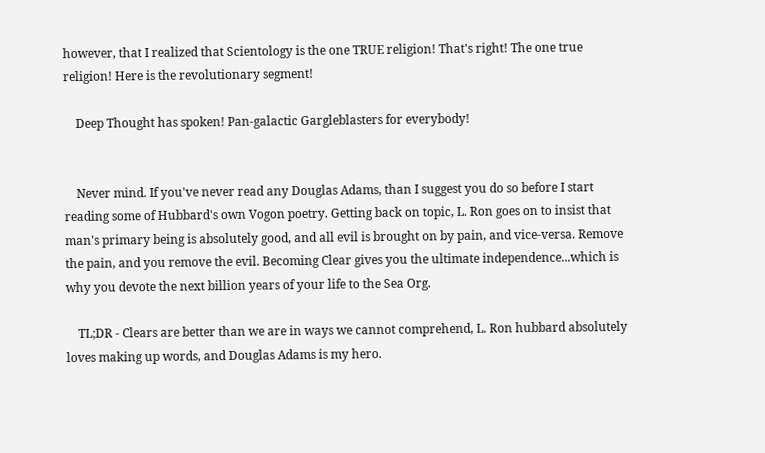however, that I realized that Scientology is the one TRUE religion! That's right! The one true religion! Here is the revolutionary segment!

    Deep Thought has spoken! Pan-galactic Gargleblasters for everybody!


    Never mind. If you've never read any Douglas Adams, than I suggest you do so before I start reading some of Hubbard's own Vogon poetry. Getting back on topic, L. Ron goes on to insist that man's primary being is absolutely good, and all evil is brought on by pain, and vice-versa. Remove the pain, and you remove the evil. Becoming Clear gives you the ultimate independence...which is why you devote the next billion years of your life to the Sea Org.

    TL;DR - Clears are better than we are in ways we cannot comprehend, L. Ron hubbard absolutely loves making up words, and Douglas Adams is my hero.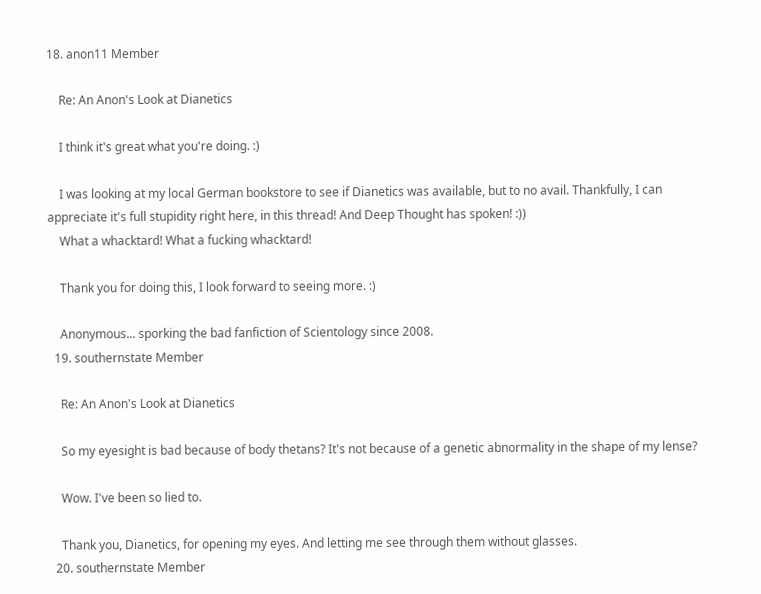18. anon11 Member

    Re: An Anon's Look at Dianetics

    I think it's great what you're doing. :)

    I was looking at my local German bookstore to see if Dianetics was available, but to no avail. Thankfully, I can appreciate it's full stupidity right here, in this thread! And Deep Thought has spoken! :))
    What a whacktard! What a fucking whacktard!

    Thank you for doing this, I look forward to seeing more. :)

    Anonymous... sporking the bad fanfiction of Scientology since 2008.
  19. southernstate Member

    Re: An Anon's Look at Dianetics

    So my eyesight is bad because of body thetans? It's not because of a genetic abnormality in the shape of my lense?

    Wow. I've been so lied to.

    Thank you, Dianetics, for opening my eyes. And letting me see through them without glasses.
  20. southernstate Member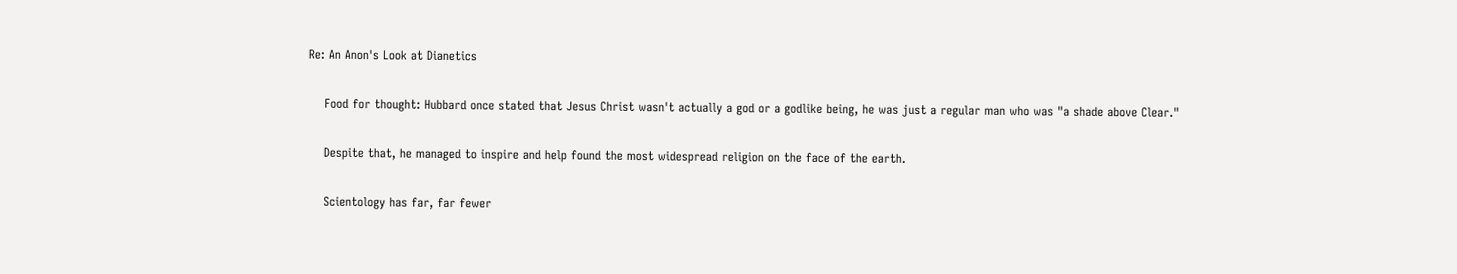Re: An Anon's Look at Dianetics

    Food for thought: Hubbard once stated that Jesus Christ wasn't actually a god or a godlike being, he was just a regular man who was "a shade above Clear."

    Despite that, he managed to inspire and help found the most widespread religion on the face of the earth.

    Scientology has far, far fewer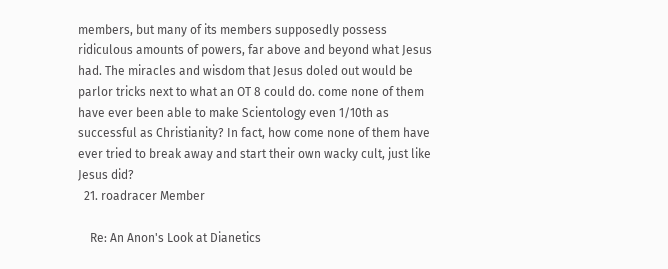members, but many of its members supposedly possess ridiculous amounts of powers, far above and beyond what Jesus had. The miracles and wisdom that Jesus doled out would be parlor tricks next to what an OT 8 could do. come none of them have ever been able to make Scientology even 1/10th as successful as Christianity? In fact, how come none of them have ever tried to break away and start their own wacky cult, just like Jesus did?
  21. roadracer Member

    Re: An Anon's Look at Dianetics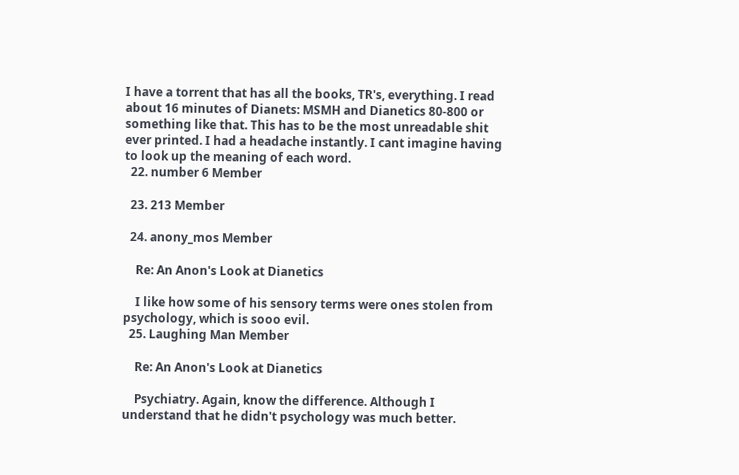I have a torrent that has all the books, TR's, everything. I read about 16 minutes of Dianets: MSMH and Dianetics 80-800 or something like that. This has to be the most unreadable shit ever printed. I had a headache instantly. I cant imagine having to look up the meaning of each word.
  22. number 6 Member

  23. 213 Member

  24. anony_mos Member

    Re: An Anon's Look at Dianetics

    I like how some of his sensory terms were ones stolen from psychology, which is sooo evil.
  25. Laughing Man Member

    Re: An Anon's Look at Dianetics

    Psychiatry. Again, know the difference. Although I understand that he didn't psychology was much better.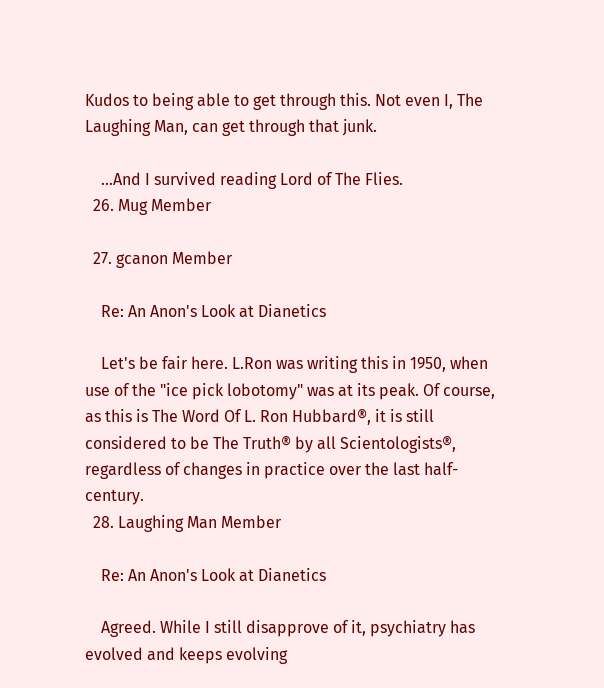Kudos to being able to get through this. Not even I, The Laughing Man, can get through that junk.

    ...And I survived reading Lord of The Flies.
  26. Mug Member

  27. gcanon Member

    Re: An Anon's Look at Dianetics

    Let's be fair here. L.Ron was writing this in 1950, when use of the "ice pick lobotomy" was at its peak. Of course, as this is The Word Of L. Ron Hubbard®, it is still considered to be The Truth® by all Scientologists®, regardless of changes in practice over the last half-century.
  28. Laughing Man Member

    Re: An Anon's Look at Dianetics

    Agreed. While I still disapprove of it, psychiatry has evolved and keeps evolving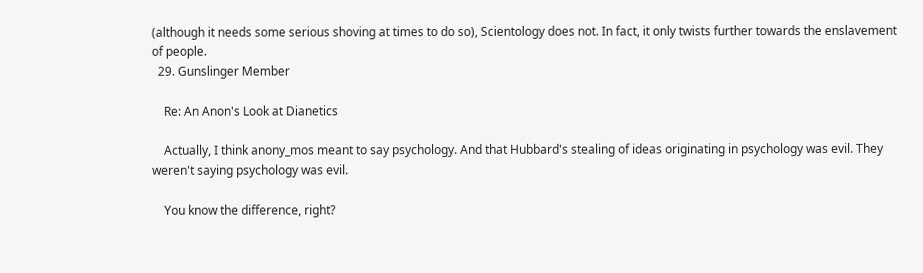(although it needs some serious shoving at times to do so), Scientology does not. In fact, it only twists further towards the enslavement of people.
  29. Gunslinger Member

    Re: An Anon's Look at Dianetics

    Actually, I think anony_mos meant to say psychology. And that Hubbard's stealing of ideas originating in psychology was evil. They weren't saying psychology was evil.

    You know the difference, right?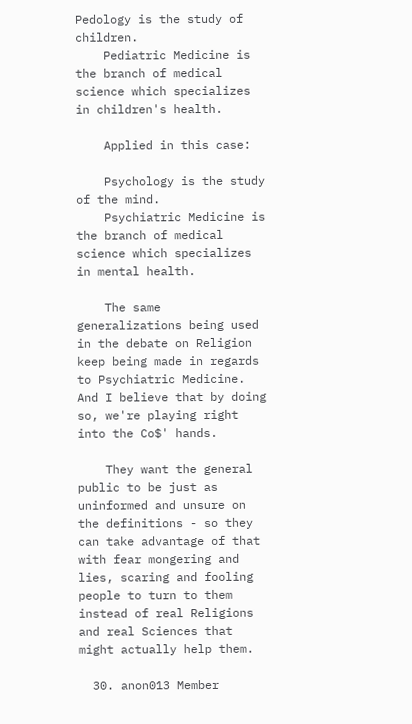Pedology is the study of children.
    Pediatric Medicine is the branch of medical science which specializes in children's health.

    Applied in this case:

    Psychology is the study of the mind.
    Psychiatric Medicine is the branch of medical science which specializes in mental health.

    The same generalizations being used in the debate on Religion keep being made in regards to Psychiatric Medicine. And I believe that by doing so, we're playing right into the Co$' hands.

    They want the general public to be just as uninformed and unsure on the definitions - so they can take advantage of that with fear mongering and lies, scaring and fooling people to turn to them instead of real Religions and real Sciences that might actually help them.

  30. anon013 Member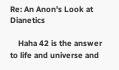Re: An Anon's Look at Dianetics

    Haha 42 is the answer to life and universe and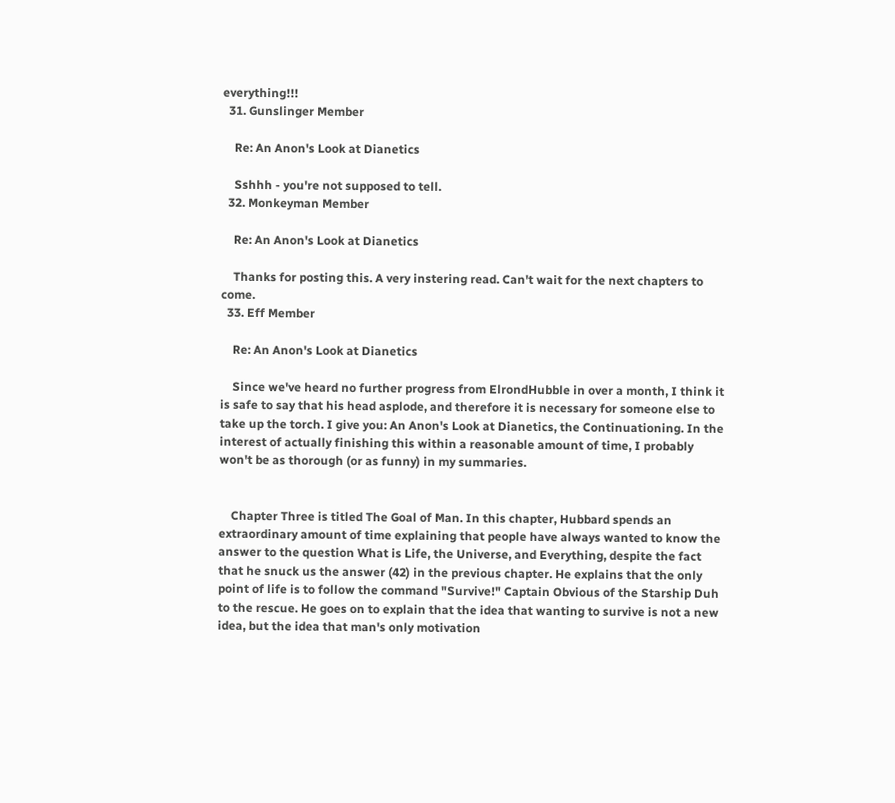everything!!!
  31. Gunslinger Member

    Re: An Anon's Look at Dianetics

    Sshhh - you're not supposed to tell.
  32. Monkeyman Member

    Re: An Anon's Look at Dianetics

    Thanks for posting this. A very instering read. Can't wait for the next chapters to come.
  33. Eff Member

    Re: An Anon's Look at Dianetics

    Since we've heard no further progress from ElrondHubble in over a month, I think it is safe to say that his head asplode, and therefore it is necessary for someone else to take up the torch. I give you: An Anon's Look at Dianetics, the Continuationing. In the interest of actually finishing this within a reasonable amount of time, I probably won't be as thorough (or as funny) in my summaries.


    Chapter Three is titled The Goal of Man. In this chapter, Hubbard spends an extraordinary amount of time explaining that people have always wanted to know the answer to the question What is Life, the Universe, and Everything, despite the fact that he snuck us the answer (42) in the previous chapter. He explains that the only point of life is to follow the command "Survive!" Captain Obvious of the Starship Duh to the rescue. He goes on to explain that the idea that wanting to survive is not a new idea, but the idea that man's only motivation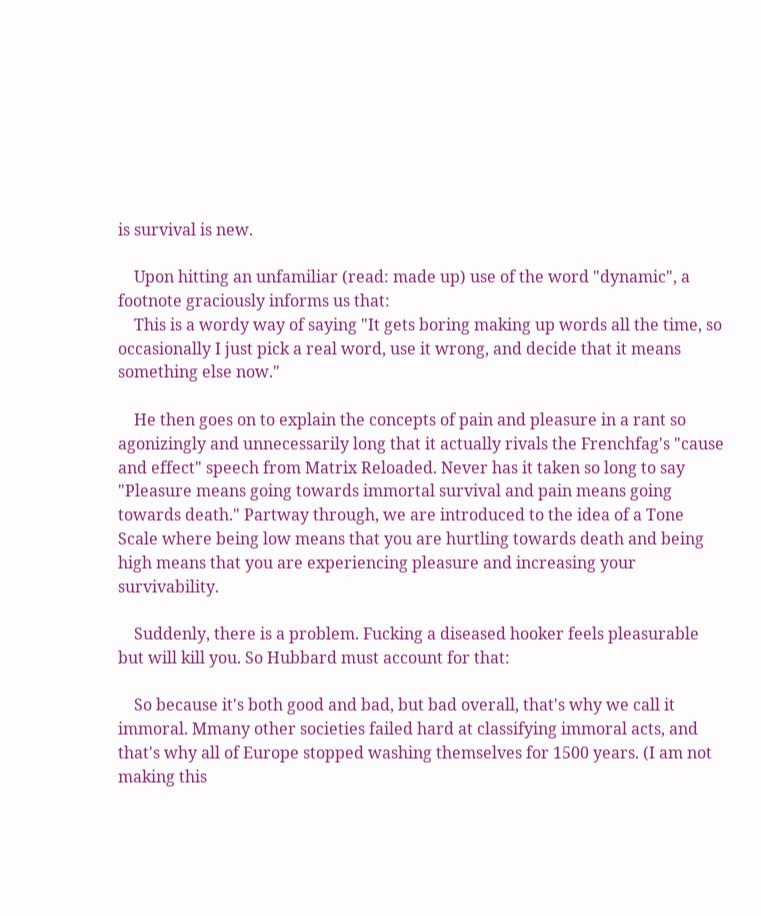is survival is new.

    Upon hitting an unfamiliar (read: made up) use of the word "dynamic", a footnote graciously informs us that:
    This is a wordy way of saying "It gets boring making up words all the time, so occasionally I just pick a real word, use it wrong, and decide that it means something else now."

    He then goes on to explain the concepts of pain and pleasure in a rant so agonizingly and unnecessarily long that it actually rivals the Frenchfag's "cause and effect" speech from Matrix Reloaded. Never has it taken so long to say "Pleasure means going towards immortal survival and pain means going towards death." Partway through, we are introduced to the idea of a Tone Scale where being low means that you are hurtling towards death and being high means that you are experiencing pleasure and increasing your survivability.

    Suddenly, there is a problem. Fucking a diseased hooker feels pleasurable but will kill you. So Hubbard must account for that:

    So because it's both good and bad, but bad overall, that's why we call it immoral. Mmany other societies failed hard at classifying immoral acts, and that's why all of Europe stopped washing themselves for 1500 years. (I am not making this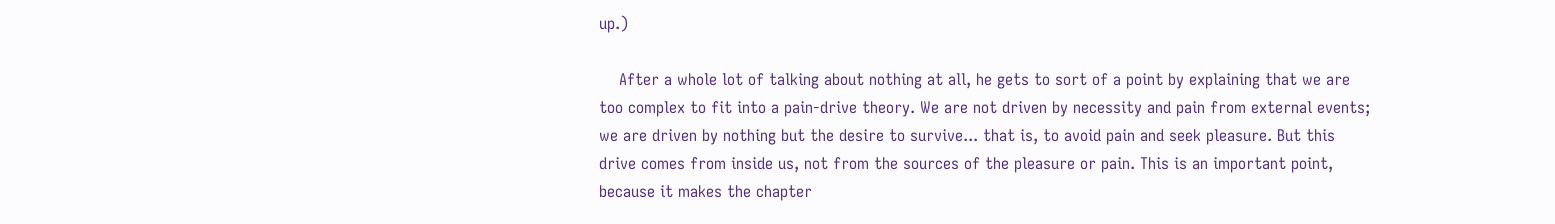up.)

    After a whole lot of talking about nothing at all, he gets to sort of a point by explaining that we are too complex to fit into a pain-drive theory. We are not driven by necessity and pain from external events; we are driven by nothing but the desire to survive... that is, to avoid pain and seek pleasure. But this drive comes from inside us, not from the sources of the pleasure or pain. This is an important point, because it makes the chapter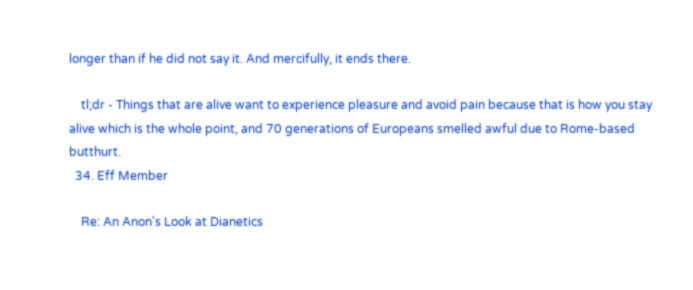longer than if he did not say it. And mercifully, it ends there.

    tl;dr - Things that are alive want to experience pleasure and avoid pain because that is how you stay alive which is the whole point, and 70 generations of Europeans smelled awful due to Rome-based butthurt.
  34. Eff Member

    Re: An Anon's Look at Dianetics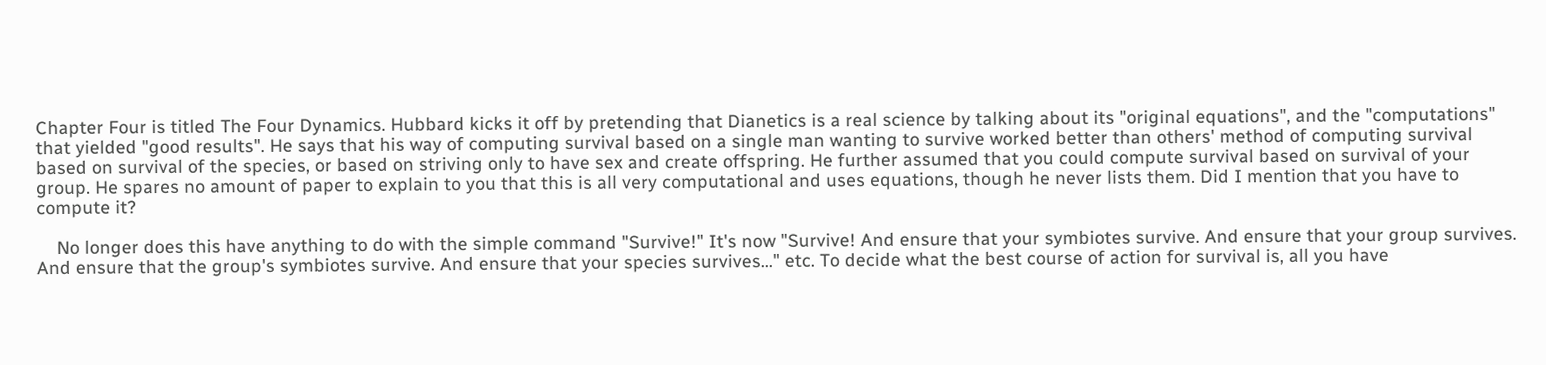Chapter Four is titled The Four Dynamics. Hubbard kicks it off by pretending that Dianetics is a real science by talking about its "original equations", and the "computations" that yielded "good results". He says that his way of computing survival based on a single man wanting to survive worked better than others' method of computing survival based on survival of the species, or based on striving only to have sex and create offspring. He further assumed that you could compute survival based on survival of your group. He spares no amount of paper to explain to you that this is all very computational and uses equations, though he never lists them. Did I mention that you have to compute it?

    No longer does this have anything to do with the simple command "Survive!" It's now "Survive! And ensure that your symbiotes survive. And ensure that your group survives. And ensure that the group's symbiotes survive. And ensure that your species survives..." etc. To decide what the best course of action for survival is, all you have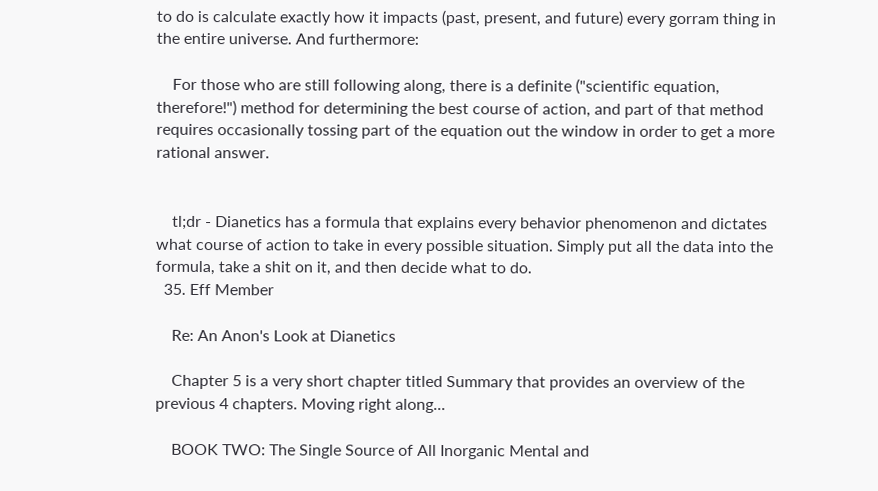to do is calculate exactly how it impacts (past, present, and future) every gorram thing in the entire universe. And furthermore:

    For those who are still following along, there is a definite ("scientific equation, therefore!") method for determining the best course of action, and part of that method requires occasionally tossing part of the equation out the window in order to get a more rational answer.


    tl;dr - Dianetics has a formula that explains every behavior phenomenon and dictates what course of action to take in every possible situation. Simply put all the data into the formula, take a shit on it, and then decide what to do.
  35. Eff Member

    Re: An Anon's Look at Dianetics

    Chapter 5 is a very short chapter titled Summary that provides an overview of the previous 4 chapters. Moving right along...

    BOOK TWO: The Single Source of All Inorganic Mental and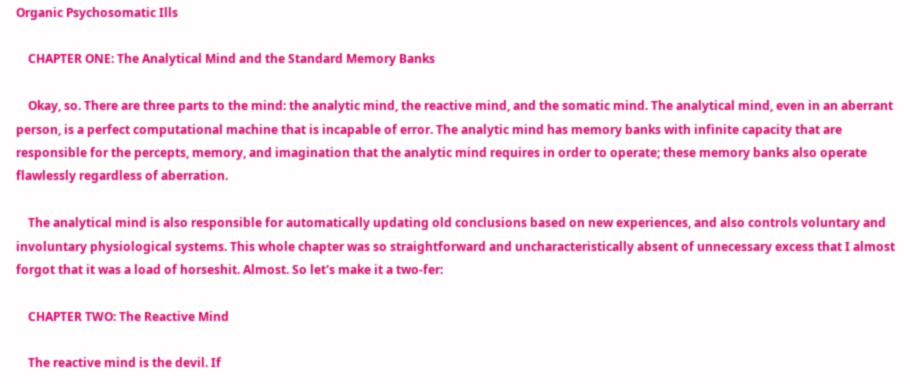Organic Psychosomatic Ills

    CHAPTER ONE: The Analytical Mind and the Standard Memory Banks

    Okay, so. There are three parts to the mind: the analytic mind, the reactive mind, and the somatic mind. The analytical mind, even in an aberrant person, is a perfect computational machine that is incapable of error. The analytic mind has memory banks with infinite capacity that are responsible for the percepts, memory, and imagination that the analytic mind requires in order to operate; these memory banks also operate flawlessly regardless of aberration.

    The analytical mind is also responsible for automatically updating old conclusions based on new experiences, and also controls voluntary and involuntary physiological systems. This whole chapter was so straightforward and uncharacteristically absent of unnecessary excess that I almost forgot that it was a load of horseshit. Almost. So let's make it a two-fer:

    CHAPTER TWO: The Reactive Mind

    The reactive mind is the devil. If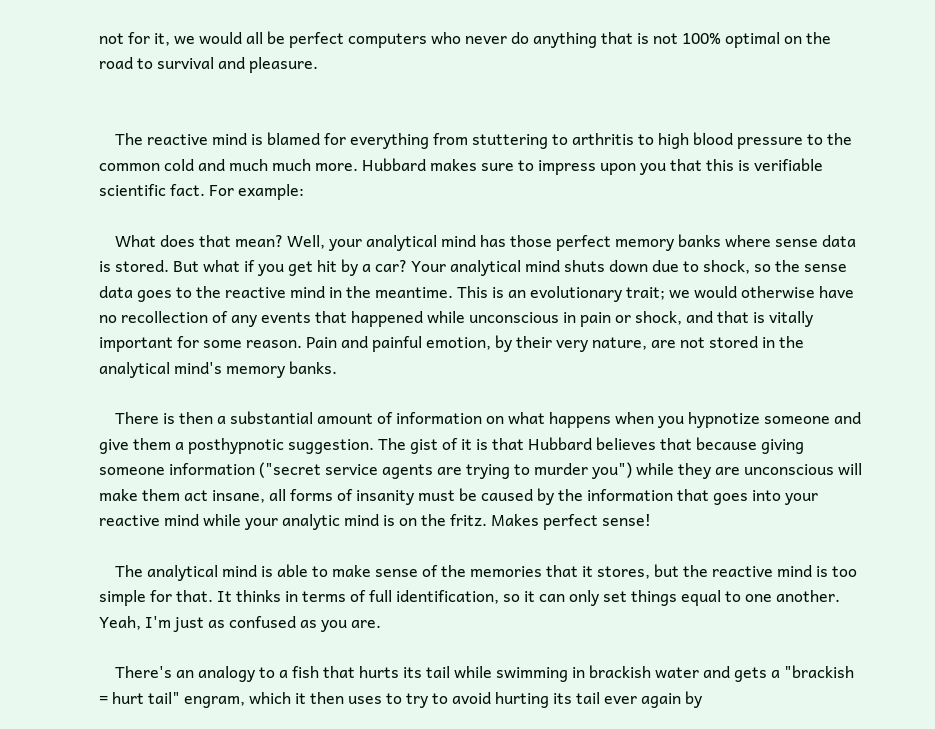not for it, we would all be perfect computers who never do anything that is not 100% optimal on the road to survival and pleasure.


    The reactive mind is blamed for everything from stuttering to arthritis to high blood pressure to the common cold and much much more. Hubbard makes sure to impress upon you that this is verifiable scientific fact. For example:

    What does that mean? Well, your analytical mind has those perfect memory banks where sense data is stored. But what if you get hit by a car? Your analytical mind shuts down due to shock, so the sense data goes to the reactive mind in the meantime. This is an evolutionary trait; we would otherwise have no recollection of any events that happened while unconscious in pain or shock, and that is vitally important for some reason. Pain and painful emotion, by their very nature, are not stored in the analytical mind's memory banks.

    There is then a substantial amount of information on what happens when you hypnotize someone and give them a posthypnotic suggestion. The gist of it is that Hubbard believes that because giving someone information ("secret service agents are trying to murder you") while they are unconscious will make them act insane, all forms of insanity must be caused by the information that goes into your reactive mind while your analytic mind is on the fritz. Makes perfect sense!

    The analytical mind is able to make sense of the memories that it stores, but the reactive mind is too simple for that. It thinks in terms of full identification, so it can only set things equal to one another. Yeah, I'm just as confused as you are.

    There's an analogy to a fish that hurts its tail while swimming in brackish water and gets a "brackish = hurt tail" engram, which it then uses to try to avoid hurting its tail ever again by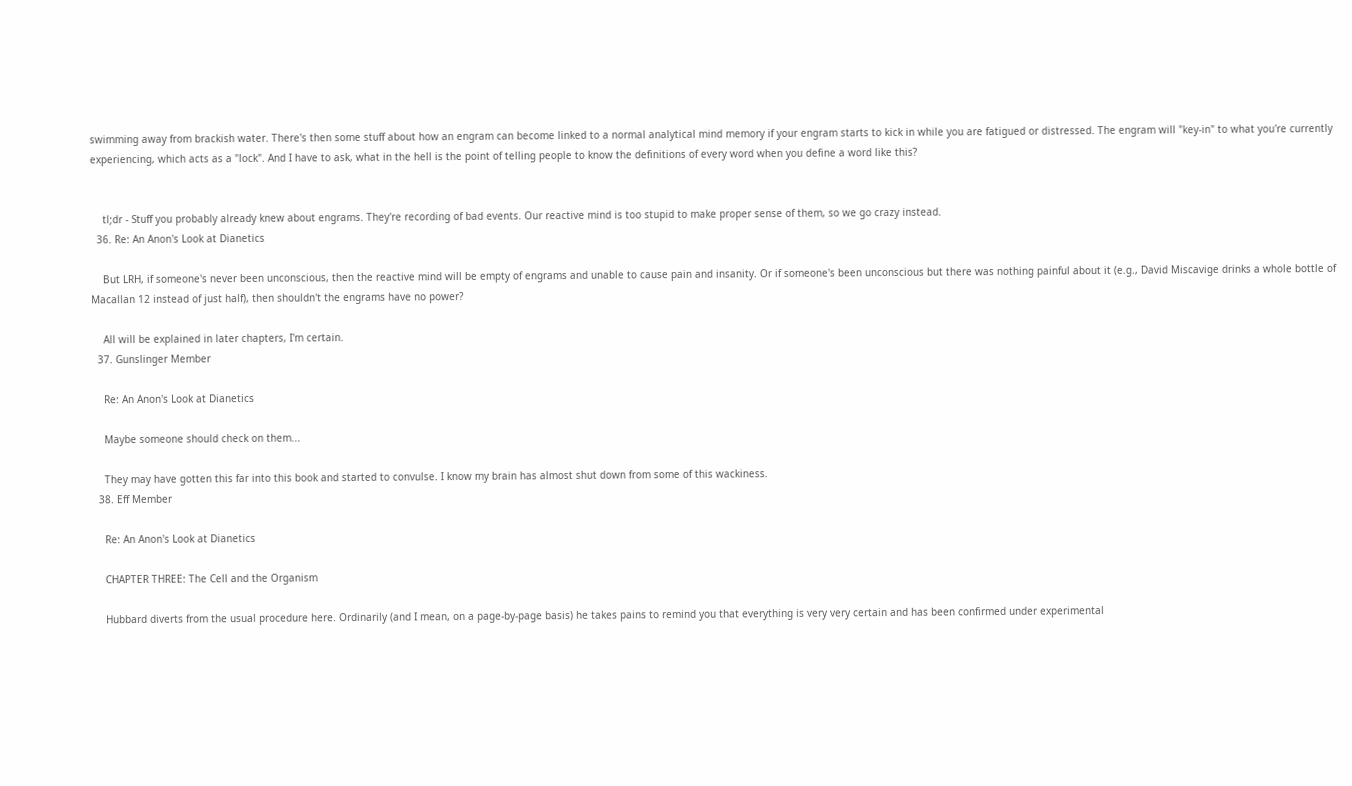swimming away from brackish water. There's then some stuff about how an engram can become linked to a normal analytical mind memory if your engram starts to kick in while you are fatigued or distressed. The engram will "key-in" to what you're currently experiencing, which acts as a "lock". And I have to ask, what in the hell is the point of telling people to know the definitions of every word when you define a word like this?


    tl;dr - Stuff you probably already knew about engrams. They're recording of bad events. Our reactive mind is too stupid to make proper sense of them, so we go crazy instead.
  36. Re: An Anon's Look at Dianetics

    But LRH, if someone's never been unconscious, then the reactive mind will be empty of engrams and unable to cause pain and insanity. Or if someone's been unconscious but there was nothing painful about it (e.g., David Miscavige drinks a whole bottle of Macallan 12 instead of just half), then shouldn't the engrams have no power?

    All will be explained in later chapters, I'm certain.
  37. Gunslinger Member

    Re: An Anon's Look at Dianetics

    Maybe someone should check on them...

    They may have gotten this far into this book and started to convulse. I know my brain has almost shut down from some of this wackiness.
  38. Eff Member

    Re: An Anon's Look at Dianetics

    CHAPTER THREE: The Cell and the Organism

    Hubbard diverts from the usual procedure here. Ordinarily (and I mean, on a page-by-page basis) he takes pains to remind you that everything is very very certain and has been confirmed under experimental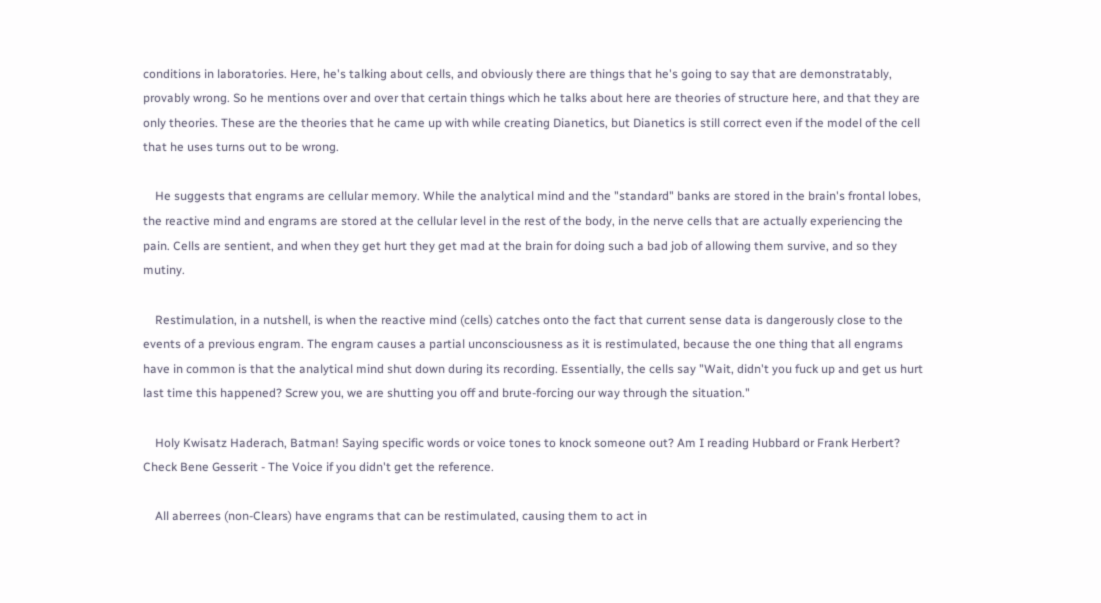conditions in laboratories. Here, he's talking about cells, and obviously there are things that he's going to say that are demonstratably, provably wrong. So he mentions over and over that certain things which he talks about here are theories of structure here, and that they are only theories. These are the theories that he came up with while creating Dianetics, but Dianetics is still correct even if the model of the cell that he uses turns out to be wrong.

    He suggests that engrams are cellular memory. While the analytical mind and the "standard" banks are stored in the brain's frontal lobes, the reactive mind and engrams are stored at the cellular level in the rest of the body, in the nerve cells that are actually experiencing the pain. Cells are sentient, and when they get hurt they get mad at the brain for doing such a bad job of allowing them survive, and so they mutiny.

    Restimulation, in a nutshell, is when the reactive mind (cells) catches onto the fact that current sense data is dangerously close to the events of a previous engram. The engram causes a partial unconsciousness as it is restimulated, because the one thing that all engrams have in common is that the analytical mind shut down during its recording. Essentially, the cells say "Wait, didn't you fuck up and get us hurt last time this happened? Screw you, we are shutting you off and brute-forcing our way through the situation."

    Holy Kwisatz Haderach, Batman! Saying specific words or voice tones to knock someone out? Am I reading Hubbard or Frank Herbert? Check Bene Gesserit - The Voice if you didn't get the reference.

    All aberrees (non-Clears) have engrams that can be restimulated, causing them to act in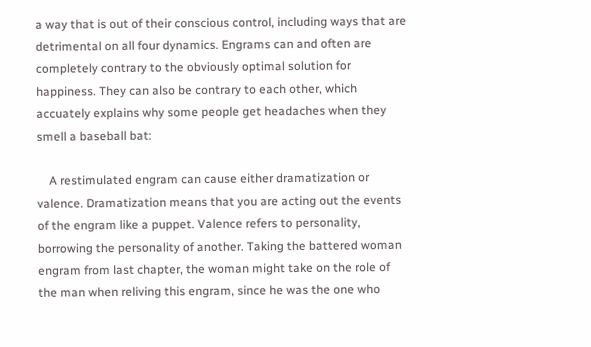a way that is out of their conscious control, including ways that are detrimental on all four dynamics. Engrams can and often are completely contrary to the obviously optimal solution for happiness. They can also be contrary to each other, which accuately explains why some people get headaches when they smell a baseball bat:

    A restimulated engram can cause either dramatization or valence. Dramatization means that you are acting out the events of the engram like a puppet. Valence refers to personality, borrowing the personality of another. Taking the battered woman engram from last chapter, the woman might take on the role of the man when reliving this engram, since he was the one who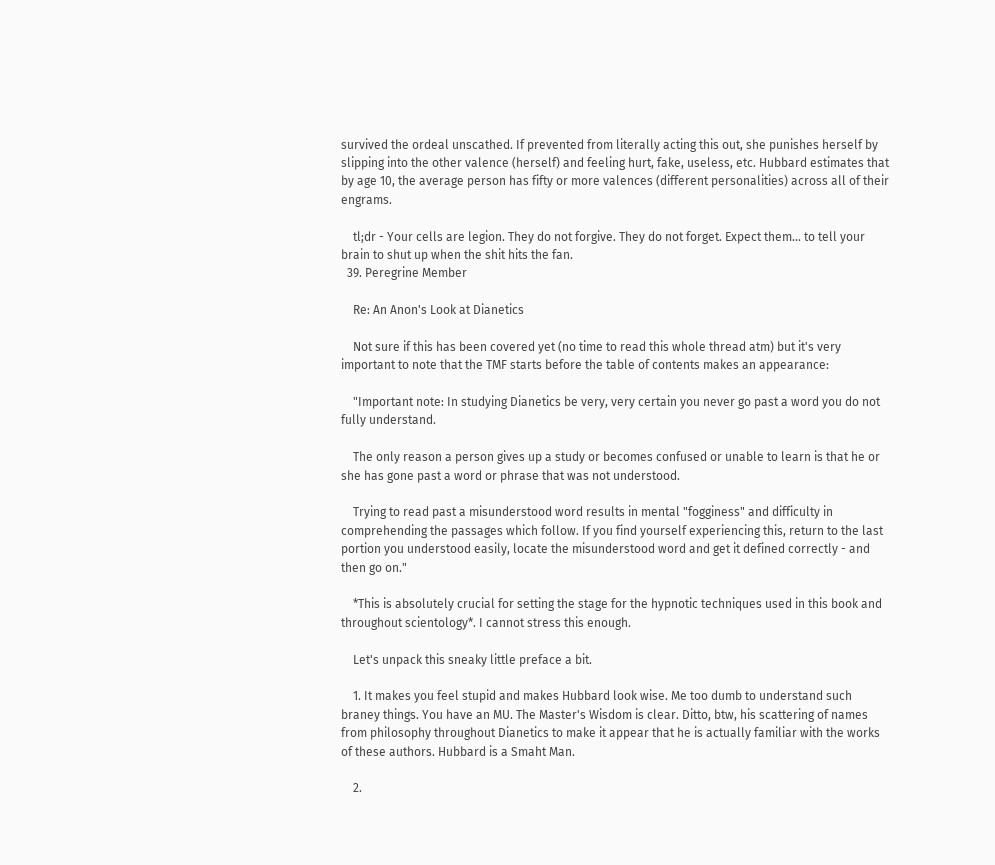survived the ordeal unscathed. If prevented from literally acting this out, she punishes herself by slipping into the other valence (herself) and feeling hurt, fake, useless, etc. Hubbard estimates that by age 10, the average person has fifty or more valences (different personalities) across all of their engrams.

    tl;dr - Your cells are legion. They do not forgive. They do not forget. Expect them... to tell your brain to shut up when the shit hits the fan.
  39. Peregrine Member

    Re: An Anon's Look at Dianetics

    Not sure if this has been covered yet (no time to read this whole thread atm) but it's very important to note that the TMF starts before the table of contents makes an appearance:

    "Important note: In studying Dianetics be very, very certain you never go past a word you do not fully understand.

    The only reason a person gives up a study or becomes confused or unable to learn is that he or she has gone past a word or phrase that was not understood.

    Trying to read past a misunderstood word results in mental "fogginess" and difficulty in comprehending the passages which follow. If you find yourself experiencing this, return to the last portion you understood easily, locate the misunderstood word and get it defined correctly - and then go on."

    *This is absolutely crucial for setting the stage for the hypnotic techniques used in this book and throughout scientology*. I cannot stress this enough.

    Let's unpack this sneaky little preface a bit.

    1. It makes you feel stupid and makes Hubbard look wise. Me too dumb to understand such braney things. You have an MU. The Master's Wisdom is clear. Ditto, btw, his scattering of names from philosophy throughout Dianetics to make it appear that he is actually familiar with the works of these authors. Hubbard is a Smaht Man.

    2.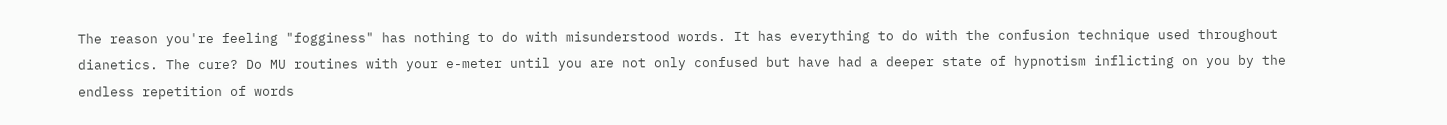The reason you're feeling "fogginess" has nothing to do with misunderstood words. It has everything to do with the confusion technique used throughout dianetics. The cure? Do MU routines with your e-meter until you are not only confused but have had a deeper state of hypnotism inflicting on you by the endless repetition of words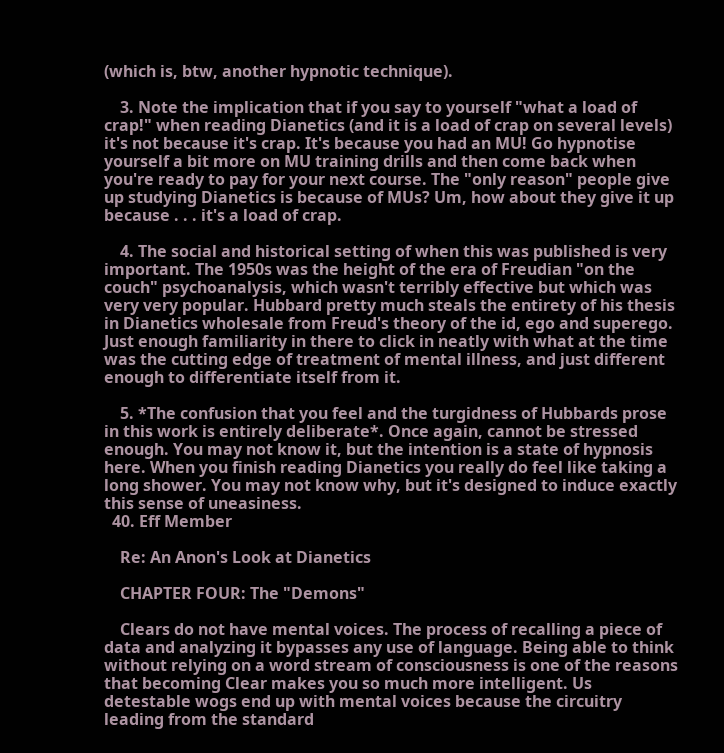(which is, btw, another hypnotic technique).

    3. Note the implication that if you say to yourself "what a load of crap!" when reading Dianetics (and it is a load of crap on several levels) it's not because it's crap. It's because you had an MU! Go hypnotise yourself a bit more on MU training drills and then come back when you're ready to pay for your next course. The "only reason" people give up studying Dianetics is because of MUs? Um, how about they give it up because . . . it's a load of crap.

    4. The social and historical setting of when this was published is very important. The 1950s was the height of the era of Freudian "on the couch" psychoanalysis, which wasn't terribly effective but which was very very popular. Hubbard pretty much steals the entirety of his thesis in Dianetics wholesale from Freud's theory of the id, ego and superego. Just enough familiarity in there to click in neatly with what at the time was the cutting edge of treatment of mental illness, and just different enough to differentiate itself from it.

    5. *The confusion that you feel and the turgidness of Hubbards prose in this work is entirely deliberate*. Once again, cannot be stressed enough. You may not know it, but the intention is a state of hypnosis here. When you finish reading Dianetics you really do feel like taking a long shower. You may not know why, but it's designed to induce exactly this sense of uneasiness.
  40. Eff Member

    Re: An Anon's Look at Dianetics

    CHAPTER FOUR: The "Demons"

    Clears do not have mental voices. The process of recalling a piece of data and analyzing it bypasses any use of language. Being able to think without relying on a word stream of consciousness is one of the reasons that becoming Clear makes you so much more intelligent. Us detestable wogs end up with mental voices because the circuitry leading from the standard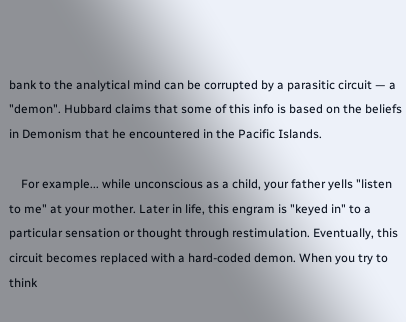bank to the analytical mind can be corrupted by a parasitic circuit — a "demon". Hubbard claims that some of this info is based on the beliefs in Demonism that he encountered in the Pacific Islands.

    For example... while unconscious as a child, your father yells "listen to me" at your mother. Later in life, this engram is "keyed in" to a particular sensation or thought through restimulation. Eventually, this circuit becomes replaced with a hard-coded demon. When you try to think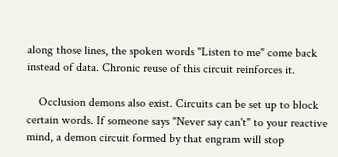along those lines, the spoken words "Listen to me" come back instead of data. Chronic reuse of this circuit reinforces it.

    Occlusion demons also exist. Circuits can be set up to block certain words. If someone says "Never say can't" to your reactive mind, a demon circuit formed by that engram will stop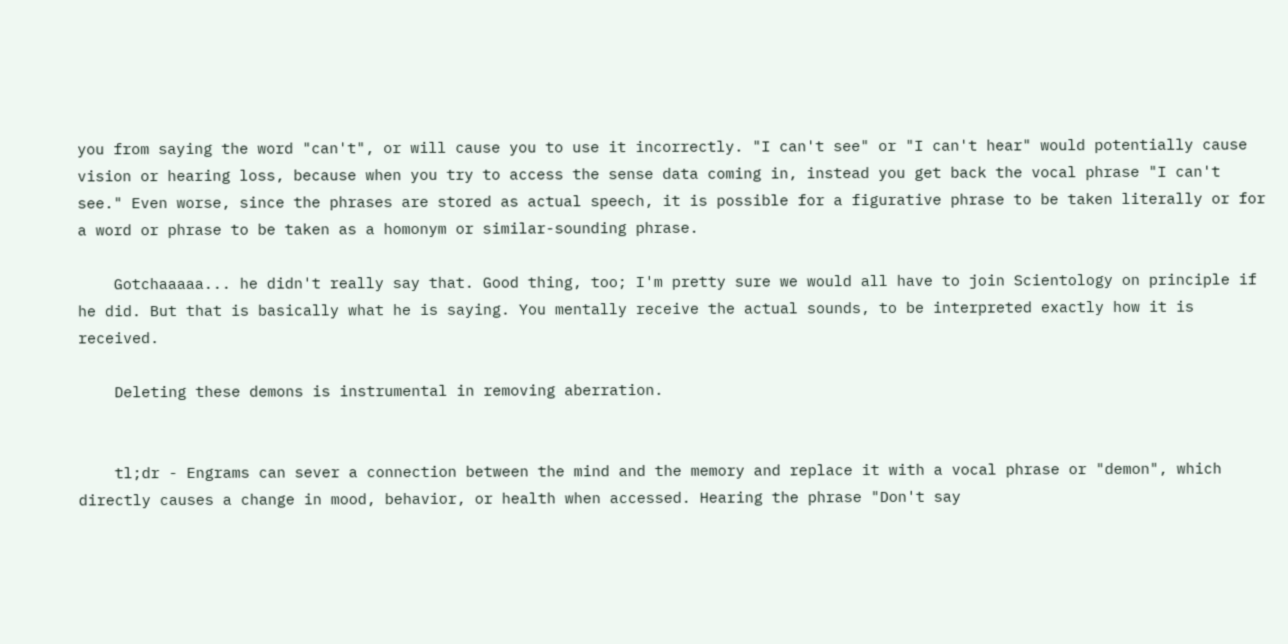you from saying the word "can't", or will cause you to use it incorrectly. "I can't see" or "I can't hear" would potentially cause vision or hearing loss, because when you try to access the sense data coming in, instead you get back the vocal phrase "I can't see." Even worse, since the phrases are stored as actual speech, it is possible for a figurative phrase to be taken literally or for a word or phrase to be taken as a homonym or similar-sounding phrase.

    Gotchaaaaa... he didn't really say that. Good thing, too; I'm pretty sure we would all have to join Scientology on principle if he did. But that is basically what he is saying. You mentally receive the actual sounds, to be interpreted exactly how it is received.

    Deleting these demons is instrumental in removing aberration.


    tl;dr - Engrams can sever a connection between the mind and the memory and replace it with a vocal phrase or "demon", which directly causes a change in mood, behavior, or health when accessed. Hearing the phrase "Don't say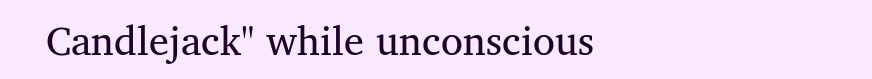Candlejack" while unconscious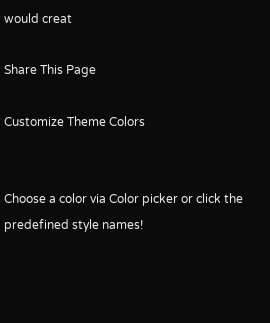would creat

Share This Page

Customize Theme Colors


Choose a color via Color picker or click the predefined style names!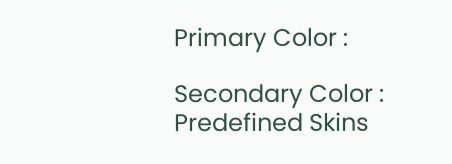Primary Color :

Secondary Color :
Predefined Skins